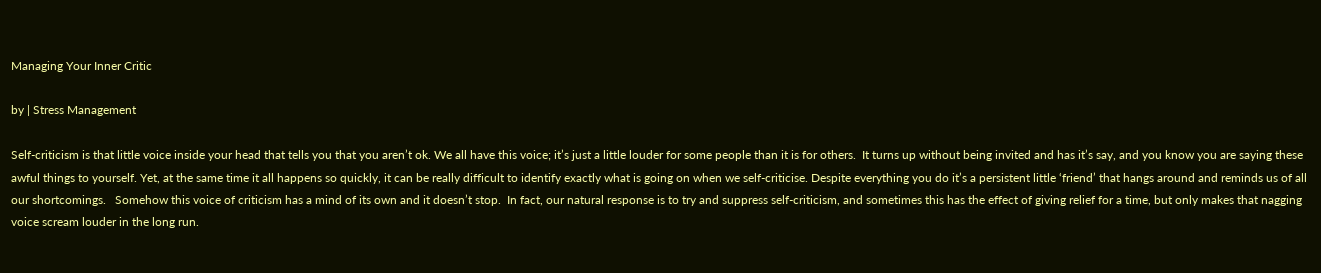Managing Your Inner Critic

by | Stress Management

Self-criticism is that little voice inside your head that tells you that you aren’t ok. We all have this voice; it’s just a little louder for some people than it is for others.  It turns up without being invited and has it’s say, and you know you are saying these awful things to yourself. Yet, at the same time it all happens so quickly, it can be really difficult to identify exactly what is going on when we self-criticise. Despite everything you do it’s a persistent little ‘friend’ that hangs around and reminds us of all our shortcomings.   Somehow this voice of criticism has a mind of its own and it doesn’t stop.  In fact, our natural response is to try and suppress self-criticism, and sometimes this has the effect of giving relief for a time, but only makes that nagging voice scream louder in the long run.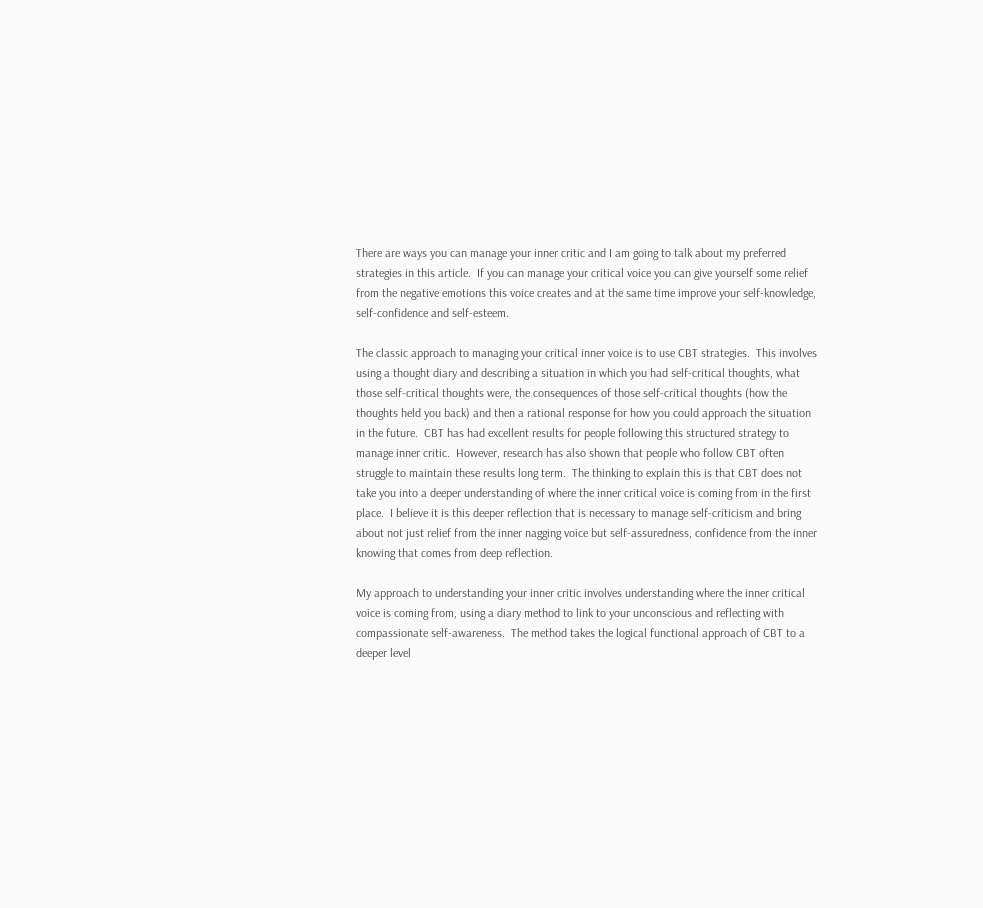There are ways you can manage your inner critic and I am going to talk about my preferred strategies in this article.  If you can manage your critical voice you can give yourself some relief from the negative emotions this voice creates and at the same time improve your self-knowledge, self-confidence and self-esteem.

The classic approach to managing your critical inner voice is to use CBT strategies.  This involves using a thought diary and describing a situation in which you had self-critical thoughts, what those self-critical thoughts were, the consequences of those self-critical thoughts (how the thoughts held you back) and then a rational response for how you could approach the situation in the future.  CBT has had excellent results for people following this structured strategy to manage inner critic.  However, research has also shown that people who follow CBT often struggle to maintain these results long term.  The thinking to explain this is that CBT does not take you into a deeper understanding of where the inner critical voice is coming from in the first place.  I believe it is this deeper reflection that is necessary to manage self-criticism and bring about not just relief from the inner nagging voice but self-assuredness, confidence from the inner knowing that comes from deep reflection.

My approach to understanding your inner critic involves understanding where the inner critical voice is coming from, using a diary method to link to your unconscious and reflecting with compassionate self-awareness.  The method takes the logical functional approach of CBT to a deeper level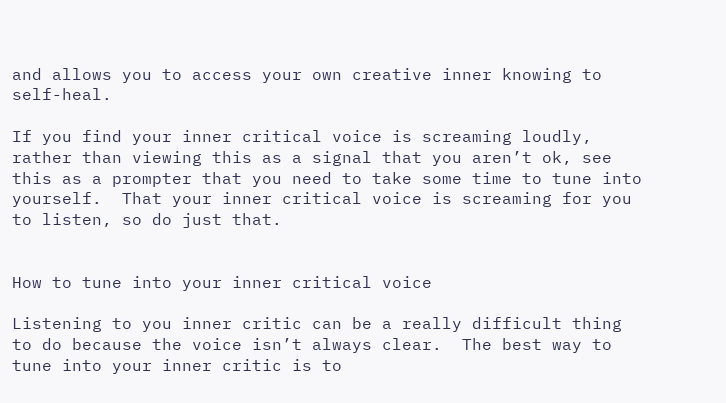and allows you to access your own creative inner knowing to self-heal.

If you find your inner critical voice is screaming loudly, rather than viewing this as a signal that you aren’t ok, see this as a prompter that you need to take some time to tune into yourself.  That your inner critical voice is screaming for you to listen, so do just that.


How to tune into your inner critical voice

Listening to you inner critic can be a really difficult thing to do because the voice isn’t always clear.  The best way to tune into your inner critic is to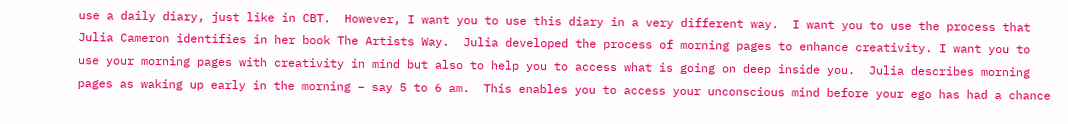use a daily diary, just like in CBT.  However, I want you to use this diary in a very different way.  I want you to use the process that Julia Cameron identifies in her book The Artists Way.  Julia developed the process of morning pages to enhance creativity. I want you to use your morning pages with creativity in mind but also to help you to access what is going on deep inside you.  Julia describes morning pages as waking up early in the morning – say 5 to 6 am.  This enables you to access your unconscious mind before your ego has had a chance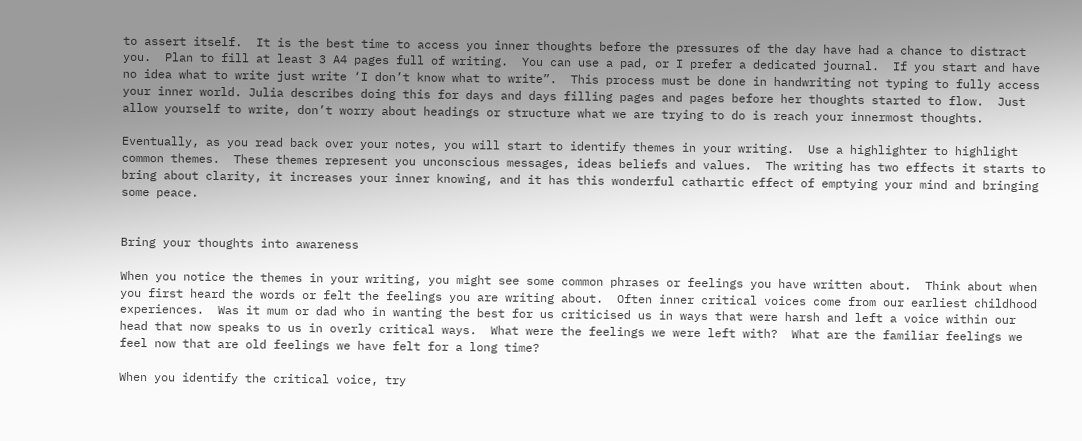to assert itself.  It is the best time to access you inner thoughts before the pressures of the day have had a chance to distract you.  Plan to fill at least 3 A4 pages full of writing.  You can use a pad, or I prefer a dedicated journal.  If you start and have no idea what to write just write ‘I don’t know what to write”.  This process must be done in handwriting not typing to fully access your inner world. Julia describes doing this for days and days filling pages and pages before her thoughts started to flow.  Just allow yourself to write, don’t worry about headings or structure what we are trying to do is reach your innermost thoughts.

Eventually, as you read back over your notes, you will start to identify themes in your writing.  Use a highlighter to highlight common themes.  These themes represent you unconscious messages, ideas beliefs and values.  The writing has two effects it starts to bring about clarity, it increases your inner knowing, and it has this wonderful cathartic effect of emptying your mind and bringing some peace.


Bring your thoughts into awareness

When you notice the themes in your writing, you might see some common phrases or feelings you have written about.  Think about when you first heard the words or felt the feelings you are writing about.  Often inner critical voices come from our earliest childhood experiences.  Was it mum or dad who in wanting the best for us criticised us in ways that were harsh and left a voice within our head that now speaks to us in overly critical ways.  What were the feelings we were left with?  What are the familiar feelings we feel now that are old feelings we have felt for a long time?

When you identify the critical voice, try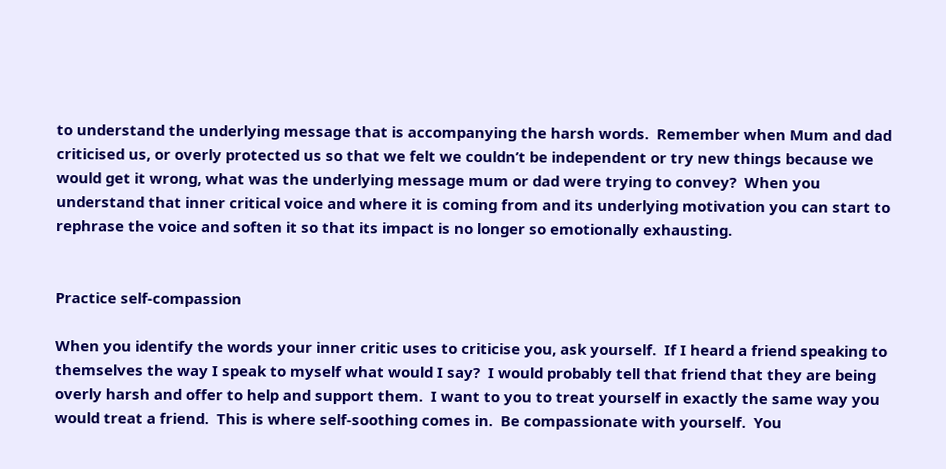to understand the underlying message that is accompanying the harsh words.  Remember when Mum and dad criticised us, or overly protected us so that we felt we couldn’t be independent or try new things because we would get it wrong, what was the underlying message mum or dad were trying to convey?  When you understand that inner critical voice and where it is coming from and its underlying motivation you can start to rephrase the voice and soften it so that its impact is no longer so emotionally exhausting.


Practice self-compassion

When you identify the words your inner critic uses to criticise you, ask yourself.  If I heard a friend speaking to themselves the way I speak to myself what would I say?  I would probably tell that friend that they are being overly harsh and offer to help and support them.  I want to you to treat yourself in exactly the same way you would treat a friend.  This is where self-soothing comes in.  Be compassionate with yourself.  You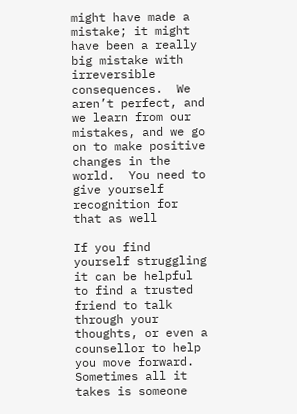might have made a mistake; it might have been a really big mistake with irreversible consequences.  We aren’t perfect, and we learn from our mistakes, and we go on to make positive changes in the world.  You need to give yourself recognition for that as well

If you find yourself struggling it can be helpful to find a trusted friend to talk through your thoughts, or even a counsellor to help you move forward.  Sometimes all it takes is someone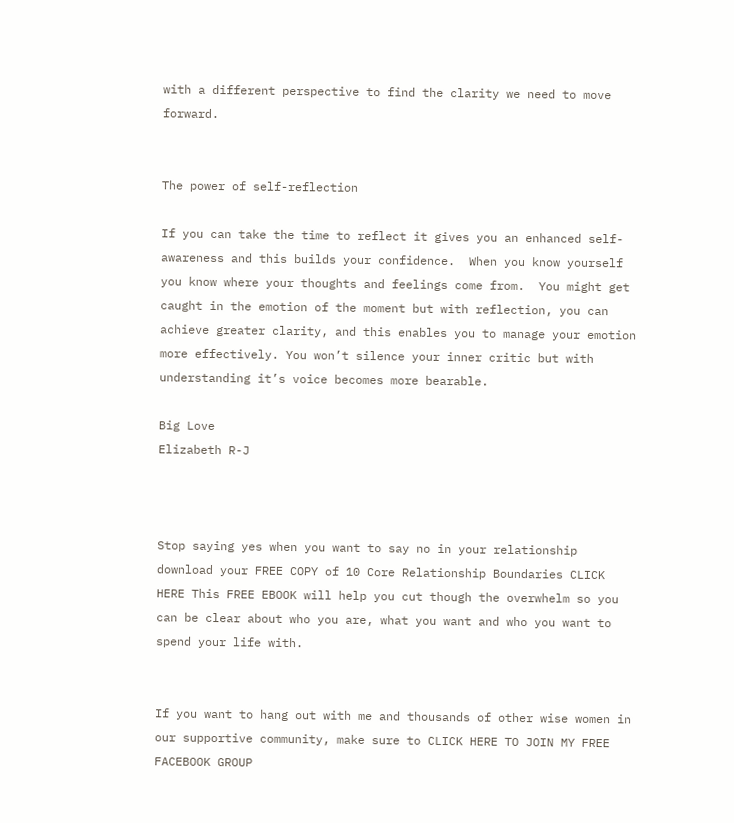with a different perspective to find the clarity we need to move forward.


The power of self-reflection

If you can take the time to reflect it gives you an enhanced self-awareness and this builds your confidence.  When you know yourself you know where your thoughts and feelings come from.  You might get caught in the emotion of the moment but with reflection, you can achieve greater clarity, and this enables you to manage your emotion more effectively. You won’t silence your inner critic but with understanding it’s voice becomes more bearable.

Big Love
Elizabeth R-J



Stop saying yes when you want to say no in your relationship download your FREE COPY of 10 Core Relationship Boundaries CLICK HERE This FREE EBOOK will help you cut though the overwhelm so you can be clear about who you are, what you want and who you want to spend your life with.


If you want to hang out with me and thousands of other wise women in our supportive community, make sure to CLICK HERE TO JOIN MY FREE FACEBOOK GROUP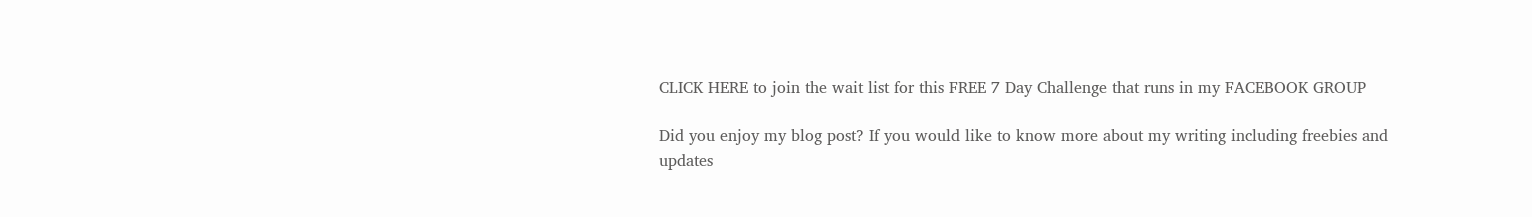CLICK HERE to join the wait list for this FREE 7 Day Challenge that runs in my FACEBOOK GROUP

Did you enjoy my blog post? If you would like to know more about my writing including freebies and updates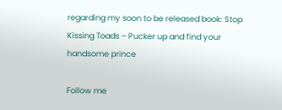regarding my soon to be released book: Stop Kissing Toads – Pucker up and find your handsome prince

Follow me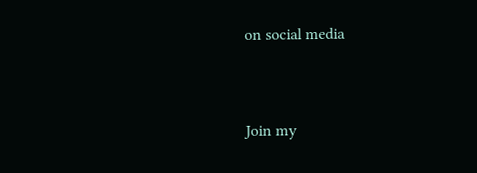on social media


Join my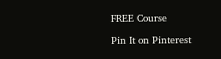FREE Course

Pin It on Pinterest